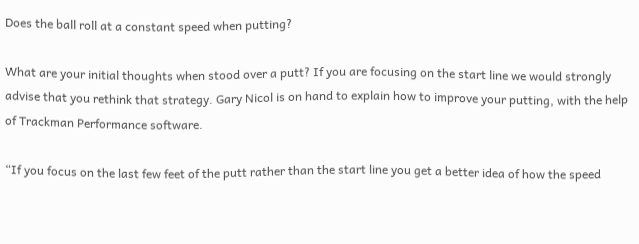Does the ball roll at a constant speed when putting?

What are your initial thoughts when stood over a putt? If you are focusing on the start line we would strongly advise that you rethink that strategy. Gary Nicol is on hand to explain how to improve your putting, with the help of Trackman Performance software.

“If you focus on the last few feet of the putt rather than the start line you get a better idea of how the speed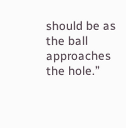should be as the ball approaches the hole.”